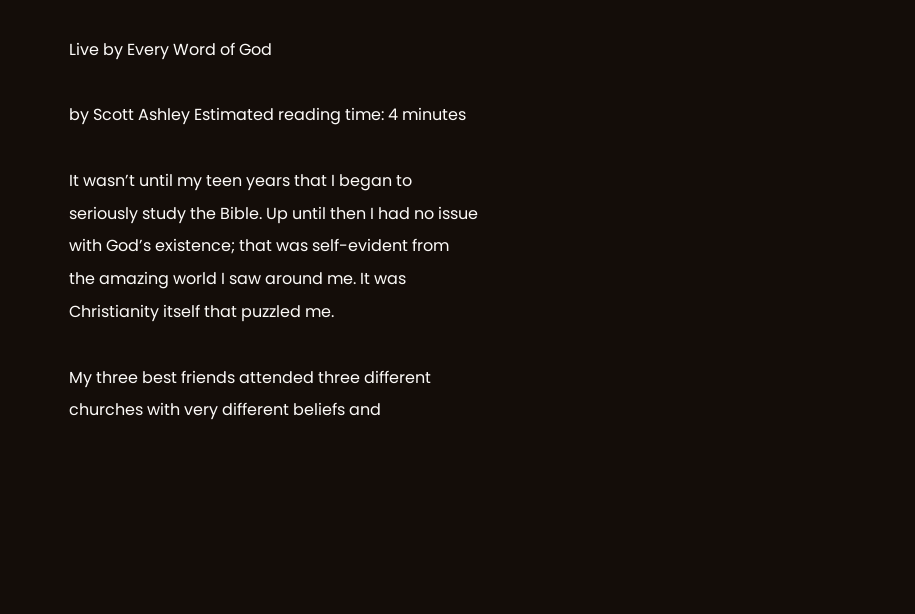Live by Every Word of God

by Scott Ashley Estimated reading time: 4 minutes

It wasn’t until my teen years that I began to seriously study the Bible. Up until then I had no issue with God’s existence; that was self-evident from the amazing world I saw around me. It was Christianity itself that puzzled me.

My three best friends attended three different churches with very different beliefs and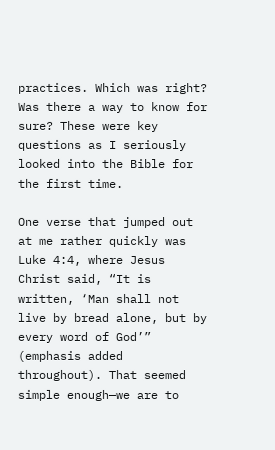practices. Which was right? Was there a way to know for sure? These were key questions as I seriously looked into the Bible for the first time.

One verse that jumped out at me rather quickly was Luke 4:4, where Jesus Christ said, “It is written, ‘Man shall not live by bread alone, but by every word of God’” (emphasis added throughout). That seemed simple enough—we are to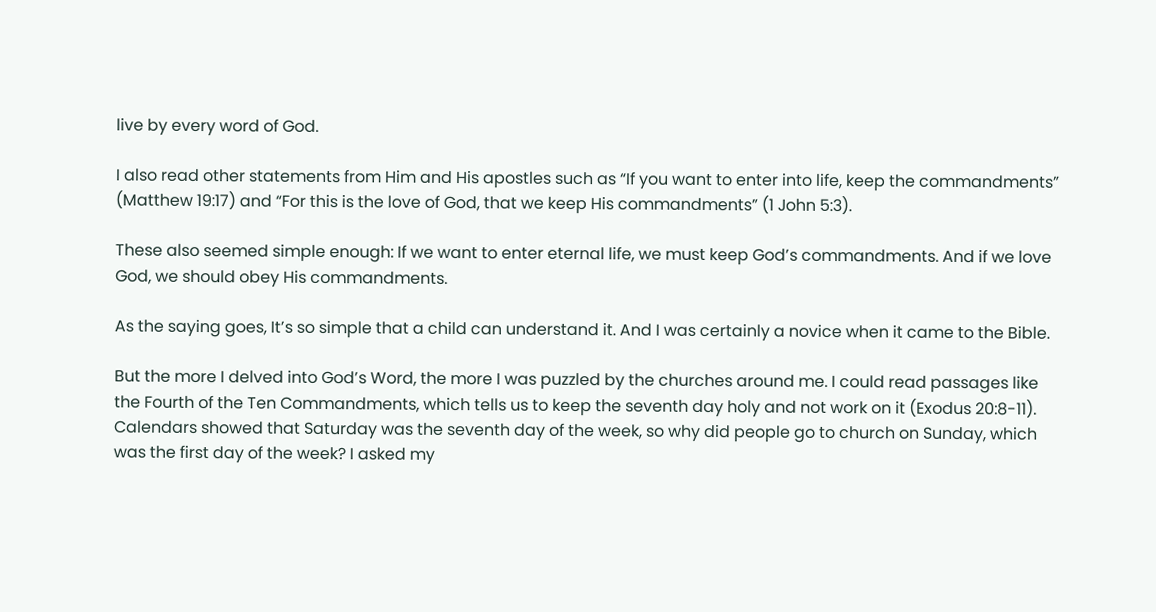live by every word of God.

I also read other statements from Him and His apostles such as “If you want to enter into life, keep the commandments” (Matthew 19:17) and “For this is the love of God, that we keep His commandments” (1 John 5:3).

These also seemed simple enough: If we want to enter eternal life, we must keep God’s commandments. And if we love God, we should obey His commandments.

As the saying goes, It’s so simple that a child can understand it. And I was certainly a novice when it came to the Bible.

But the more I delved into God’s Word, the more I was puzzled by the churches around me. I could read passages like the Fourth of the Ten Commandments, which tells us to keep the seventh day holy and not work on it (Exodus 20:8-11). Calendars showed that Saturday was the seventh day of the week, so why did people go to church on Sunday, which was the first day of the week? I asked my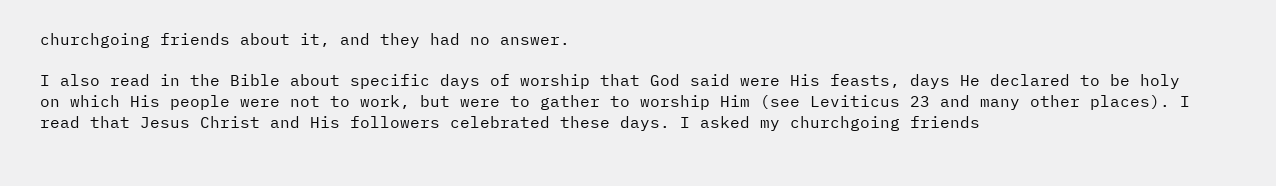churchgoing friends about it, and they had no answer.

I also read in the Bible about specific days of worship that God said were His feasts, days He declared to be holy on which His people were not to work, but were to gather to worship Him (see Leviticus 23 and many other places). I read that Jesus Christ and His followers celebrated these days. I asked my churchgoing friends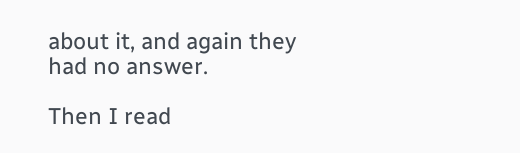about it, and again they had no answer.

Then I read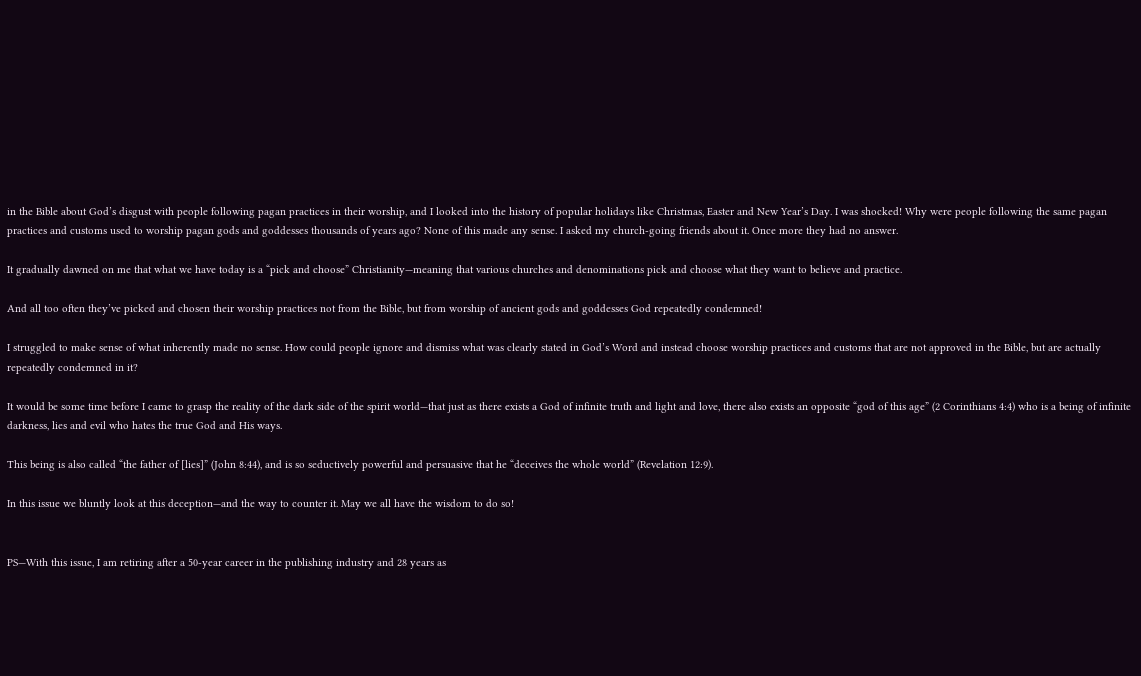in the Bible about God’s disgust with people following pagan practices in their worship, and I looked into the history of popular holidays like Christmas, Easter and New Year’s Day. I was shocked! Why were people following the same pagan practices and customs used to worship pagan gods and goddesses thousands of years ago? None of this made any sense. I asked my church-going friends about it. Once more they had no answer.

It gradually dawned on me that what we have today is a “pick and choose” Christianity—meaning that various churches and denominations pick and choose what they want to believe and practice.

And all too often they’ve picked and chosen their worship practices not from the Bible, but from worship of ancient gods and goddesses God repeatedly condemned!

I struggled to make sense of what inherently made no sense. How could people ignore and dismiss what was clearly stated in God’s Word and instead choose worship practices and customs that are not approved in the Bible, but are actually repeatedly condemned in it?

It would be some time before I came to grasp the reality of the dark side of the spirit world—that just as there exists a God of infinite truth and light and love, there also exists an opposite “god of this age” (2 Corinthians 4:4) who is a being of infinite darkness, lies and evil who hates the true God and His ways.

This being is also called “the father of [lies]” (John 8:44), and is so seductively powerful and persuasive that he “deceives the whole world” (Revelation 12:9).

In this issue we bluntly look at this deception—and the way to counter it. May we all have the wisdom to do so!


PS—With this issue, I am retiring after a 50-year career in the publishing industry and 28 years as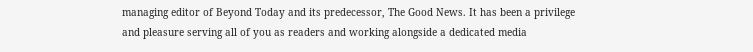managing editor of Beyond Today and its predecessor, The Good News. It has been a privilege and pleasure serving all of you as readers and working alongside a dedicated media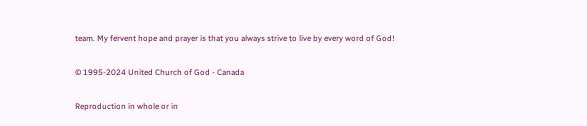team. My fervent hope and prayer is that you always strive to live by every word of God!

© 1995-2024 United Church of God - Canada

Reproduction in whole or in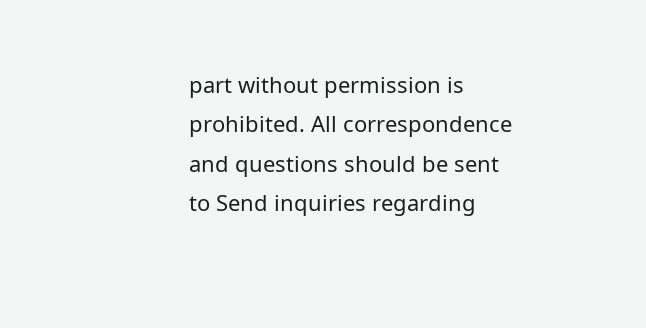part without permission is prohibited. All correspondence and questions should be sent to Send inquiries regarding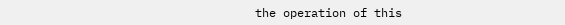the operation of this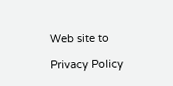Web site to

Privacy Policy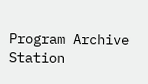Program Archive
Station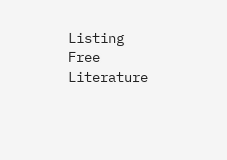Listing
Free Literature